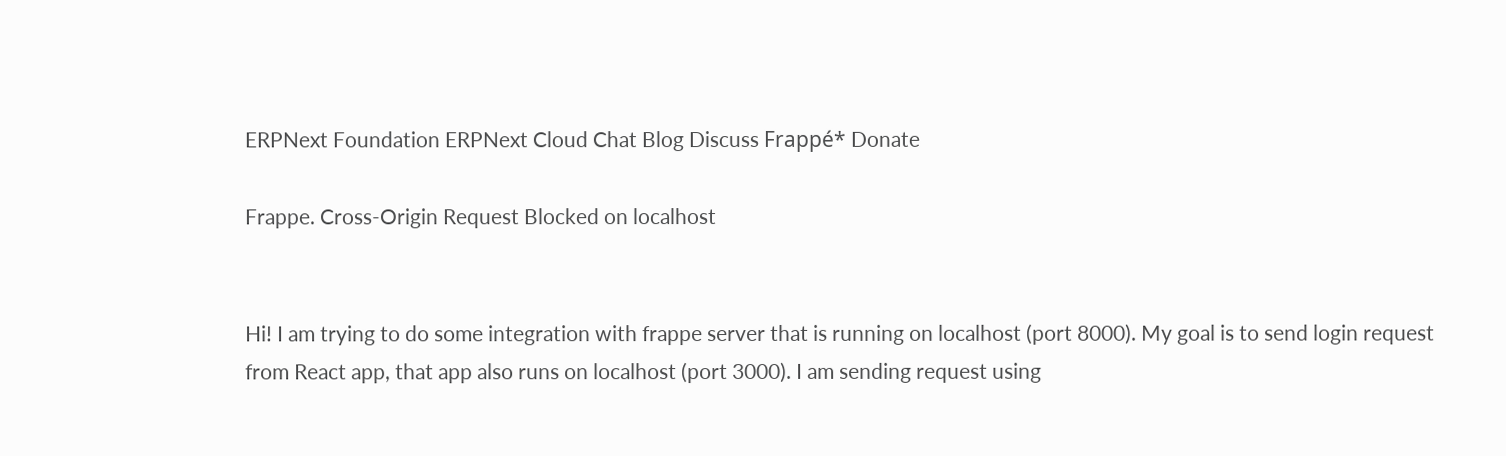ERPNext Foundation ERPNext Cloud Chat Blog Discuss Frappé* Donate

Frappe. Cross-Origin Request Blocked on localhost


Hi! I am trying to do some integration with frappe server that is running on localhost (port 8000). My goal is to send login request from React app, that app also runs on localhost (port 3000). I am sending request using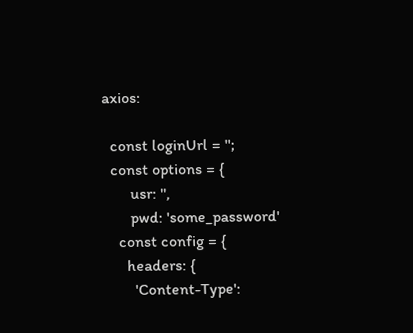axios:

  const loginUrl = '';
  const options = {
       usr: '',
       pwd: 'some_password'
    const config = {
      headers: {
        'Content-Type':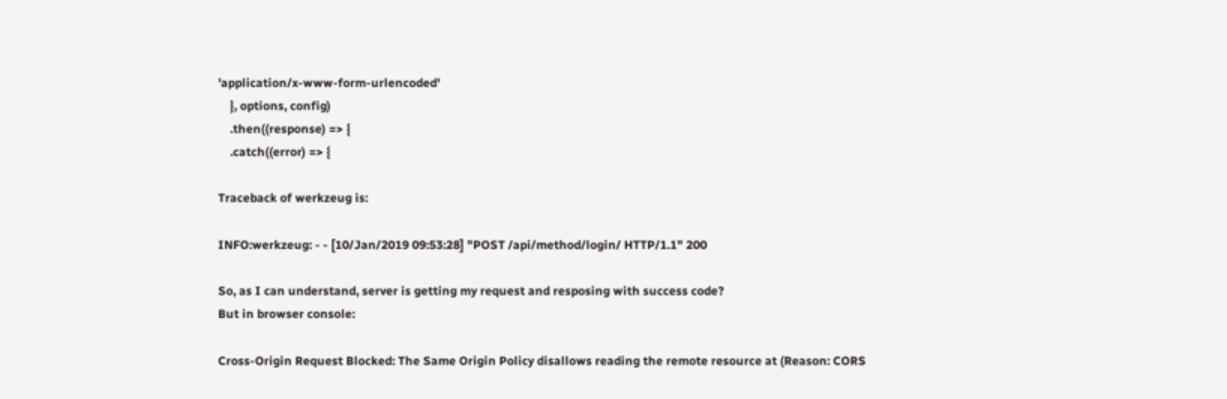'application/x-www-form-urlencoded'
    }, options, config)
    .then((response) => {
    .catch((error) => {

Traceback of werkzeug is:

INFO:werkzeug: - - [10/Jan/2019 09:53:28] "POST /api/method/login/ HTTP/1.1" 200

So, as I can understand, server is getting my request and resposing with success code?
But in browser console:

Cross-Origin Request Blocked: The Same Origin Policy disallows reading the remote resource at (Reason: CORS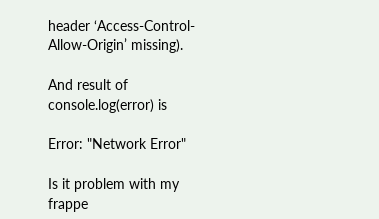header ‘Access-Control-Allow-Origin’ missing).

And result of console.log(error) is

Error: "Network Error"

Is it problem with my frappe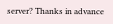server? Thanks in advance